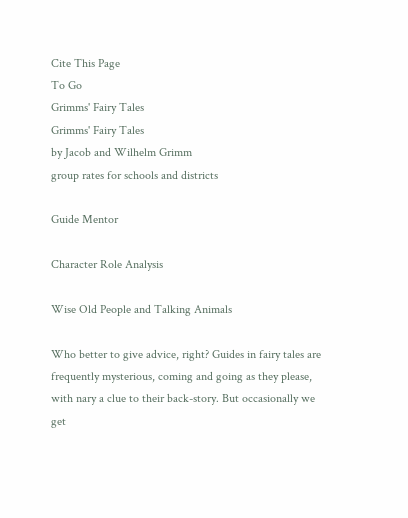Cite This Page
To Go
Grimms' Fairy Tales
Grimms' Fairy Tales
by Jacob and Wilhelm Grimm
group rates for schools and districts

Guide Mentor

Character Role Analysis

Wise Old People and Talking Animals

Who better to give advice, right? Guides in fairy tales are frequently mysterious, coming and going as they please, with nary a clue to their back-story. But occasionally we get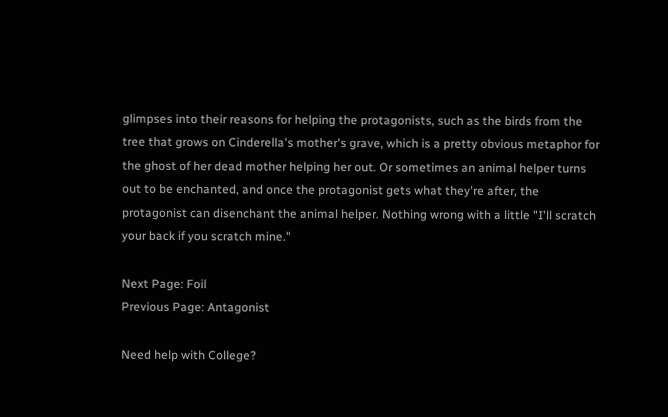glimpses into their reasons for helping the protagonists, such as the birds from the tree that grows on Cinderella's mother's grave, which is a pretty obvious metaphor for the ghost of her dead mother helping her out. Or sometimes an animal helper turns out to be enchanted, and once the protagonist gets what they're after, the protagonist can disenchant the animal helper. Nothing wrong with a little "I'll scratch your back if you scratch mine."

Next Page: Foil
Previous Page: Antagonist

Need help with College?